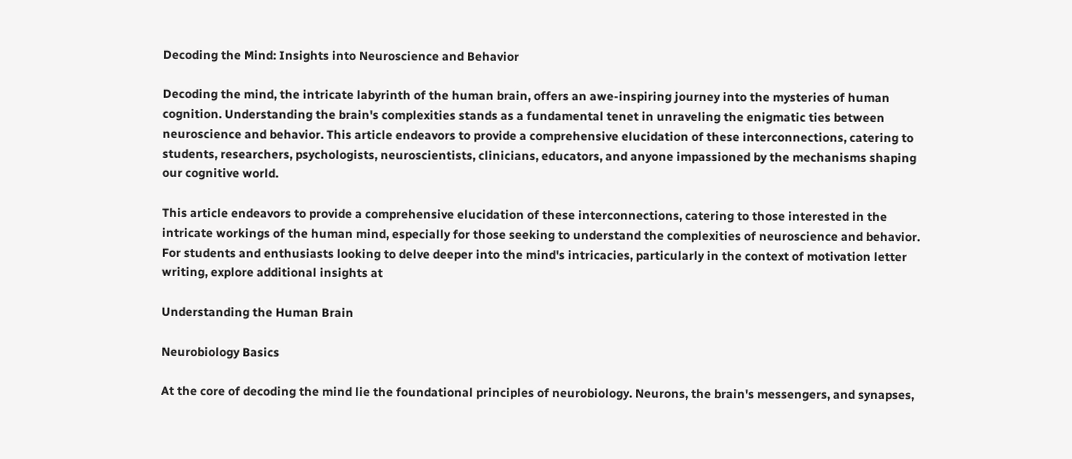Decoding the Mind: Insights into Neuroscience and Behavior

Decoding the mind, the intricate labyrinth of the human brain, offers an awe-inspiring journey into the mysteries of human cognition. Understanding the brain's complexities stands as a fundamental tenet in unraveling the enigmatic ties between neuroscience and behavior. This article endeavors to provide a comprehensive elucidation of these interconnections, catering to students, researchers, psychologists, neuroscientists, clinicians, educators, and anyone impassioned by the mechanisms shaping our cognitive world.

This article endeavors to provide a comprehensive elucidation of these interconnections, catering to those interested in the intricate workings of the human mind, especially for those seeking to understand the complexities of neuroscience and behavior. For students and enthusiasts looking to delve deeper into the mind's intricacies, particularly in the context of motivation letter writing, explore additional insights at

Understanding the Human Brain

Neurobiology Basics

At the core of decoding the mind lie the foundational principles of neurobiology. Neurons, the brain's messengers, and synapses,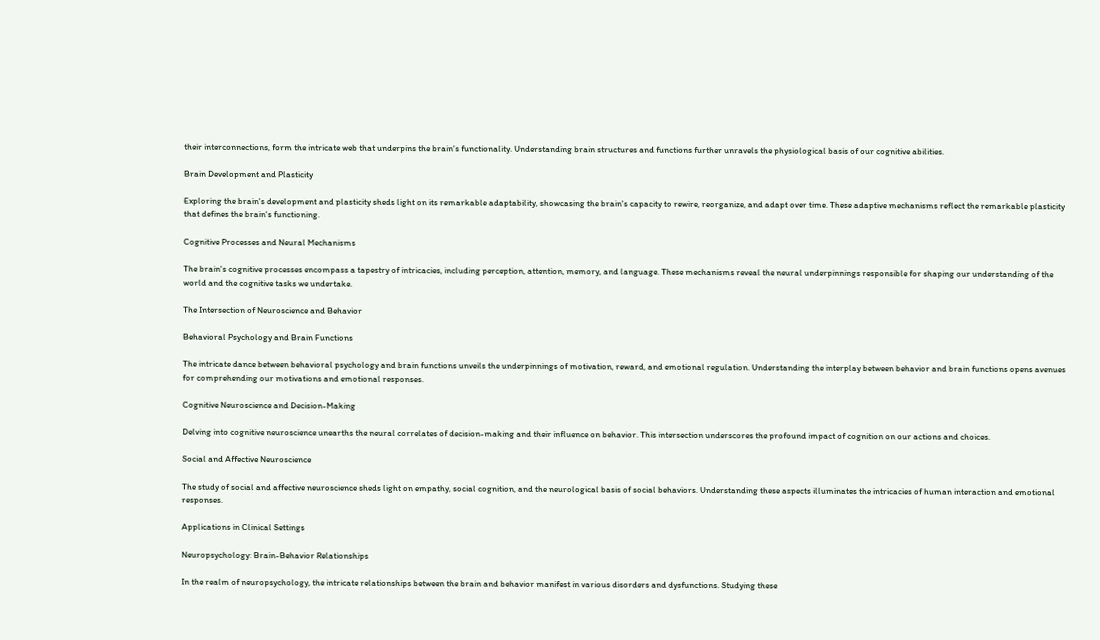their interconnections, form the intricate web that underpins the brain's functionality. Understanding brain structures and functions further unravels the physiological basis of our cognitive abilities.

Brain Development and Plasticity

Exploring the brain's development and plasticity sheds light on its remarkable adaptability, showcasing the brain's capacity to rewire, reorganize, and adapt over time. These adaptive mechanisms reflect the remarkable plasticity that defines the brain's functioning.

Cognitive Processes and Neural Mechanisms

The brain's cognitive processes encompass a tapestry of intricacies, including perception, attention, memory, and language. These mechanisms reveal the neural underpinnings responsible for shaping our understanding of the world and the cognitive tasks we undertake.

The Intersection of Neuroscience and Behavior

Behavioral Psychology and Brain Functions

The intricate dance between behavioral psychology and brain functions unveils the underpinnings of motivation, reward, and emotional regulation. Understanding the interplay between behavior and brain functions opens avenues for comprehending our motivations and emotional responses.

Cognitive Neuroscience and Decision-Making

Delving into cognitive neuroscience unearths the neural correlates of decision-making and their influence on behavior. This intersection underscores the profound impact of cognition on our actions and choices.

Social and Affective Neuroscience

The study of social and affective neuroscience sheds light on empathy, social cognition, and the neurological basis of social behaviors. Understanding these aspects illuminates the intricacies of human interaction and emotional responses.

Applications in Clinical Settings

Neuropsychology: Brain-Behavior Relationships

In the realm of neuropsychology, the intricate relationships between the brain and behavior manifest in various disorders and dysfunctions. Studying these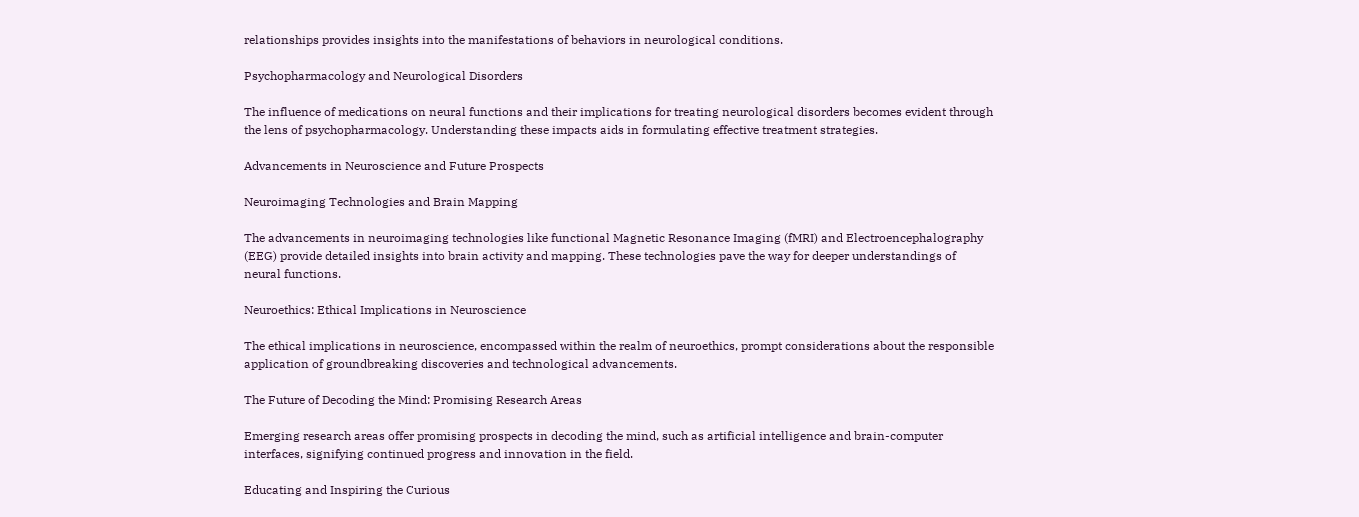relationships provides insights into the manifestations of behaviors in neurological conditions.

Psychopharmacology and Neurological Disorders

The influence of medications on neural functions and their implications for treating neurological disorders becomes evident through the lens of psychopharmacology. Understanding these impacts aids in formulating effective treatment strategies.

Advancements in Neuroscience and Future Prospects

Neuroimaging Technologies and Brain Mapping

The advancements in neuroimaging technologies like functional Magnetic Resonance Imaging (fMRI) and Electroencephalography (EEG) provide detailed insights into brain activity and mapping. These technologies pave the way for deeper understandings of neural functions.

Neuroethics: Ethical Implications in Neuroscience

The ethical implications in neuroscience, encompassed within the realm of neuroethics, prompt considerations about the responsible application of groundbreaking discoveries and technological advancements.

The Future of Decoding the Mind: Promising Research Areas

Emerging research areas offer promising prospects in decoding the mind, such as artificial intelligence and brain-computer interfaces, signifying continued progress and innovation in the field.

Educating and Inspiring the Curious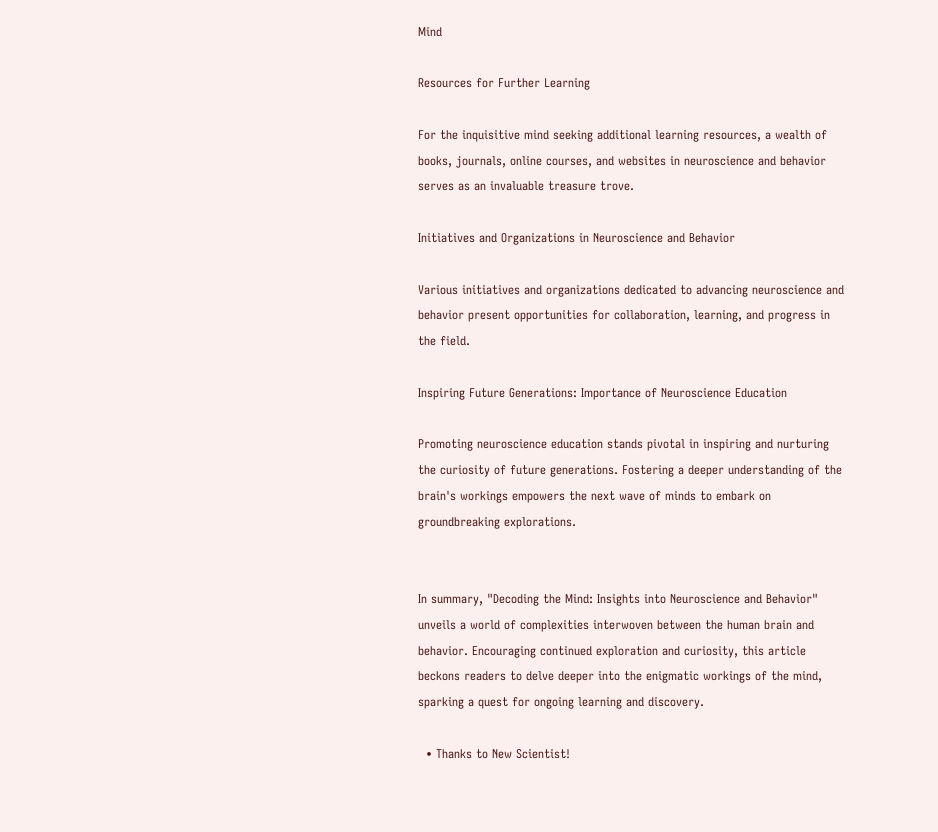Mind

Resources for Further Learning

For the inquisitive mind seeking additional learning resources, a wealth of books, journals, online courses, and websites in neuroscience and behavior serves as an invaluable treasure trove.

Initiatives and Organizations in Neuroscience and Behavior

Various initiatives and organizations dedicated to advancing neuroscience and behavior present opportunities for collaboration, learning, and progress in the field.

Inspiring Future Generations: Importance of Neuroscience Education

Promoting neuroscience education stands pivotal in inspiring and nurturing the curiosity of future generations. Fostering a deeper understanding of the brain's workings empowers the next wave of minds to embark on groundbreaking explorations.


In summary, "Decoding the Mind: Insights into Neuroscience and Behavior" unveils a world of complexities interwoven between the human brain and behavior. Encouraging continued exploration and curiosity, this article beckons readers to delve deeper into the enigmatic workings of the mind, sparking a quest for ongoing learning and discovery.

  • Thanks to New Scientist!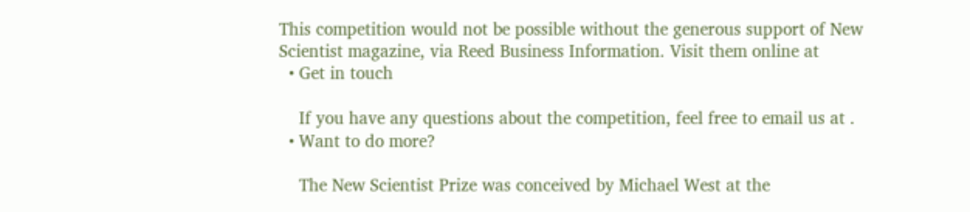This competition would not be possible without the generous support of New Scientist magazine, via Reed Business Information. Visit them online at
  • Get in touch

    If you have any questions about the competition, feel free to email us at .
  • Want to do more?

    The New Scientist Prize was conceived by Michael West at the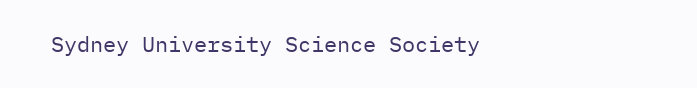Sydney University Science Society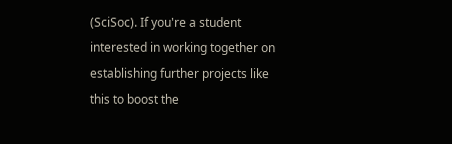(SciSoc). If you're a student interested in working together on establishing further projects like this to boost the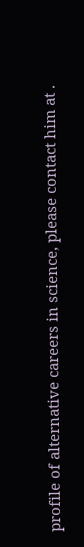profile of alternative careers in science, please contact him at .